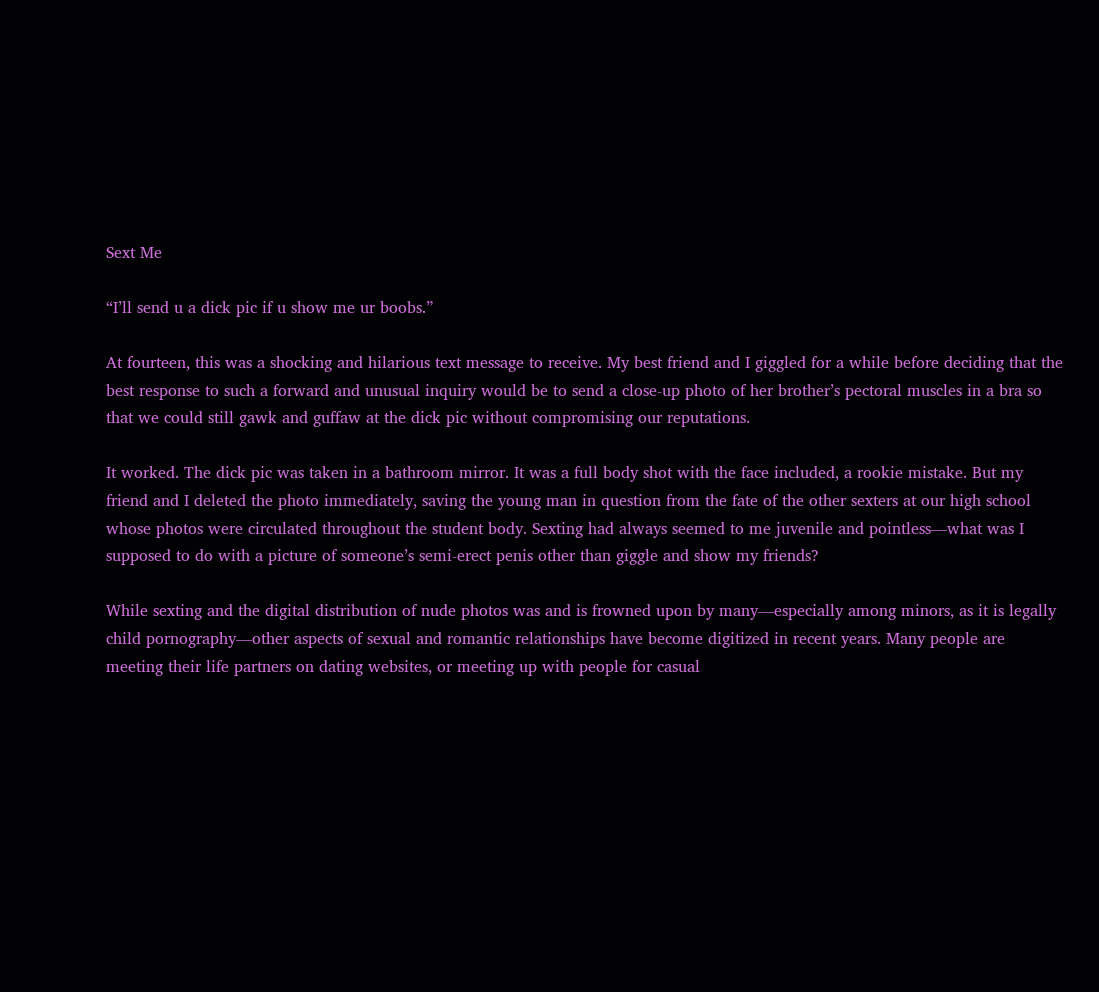Sext Me

“I’ll send u a dick pic if u show me ur boobs.”

At fourteen, this was a shocking and hilarious text message to receive. My best friend and I giggled for a while before deciding that the best response to such a forward and unusual inquiry would be to send a close-up photo of her brother’s pectoral muscles in a bra so that we could still gawk and guffaw at the dick pic without compromising our reputations.

It worked. The dick pic was taken in a bathroom mirror. It was a full body shot with the face included, a rookie mistake. But my friend and I deleted the photo immediately, saving the young man in question from the fate of the other sexters at our high school whose photos were circulated throughout the student body. Sexting had always seemed to me juvenile and pointless—what was I supposed to do with a picture of someone’s semi-erect penis other than giggle and show my friends?

While sexting and the digital distribution of nude photos was and is frowned upon by many—especially among minors, as it is legally child pornography—other aspects of sexual and romantic relationships have become digitized in recent years. Many people are meeting their life partners on dating websites, or meeting up with people for casual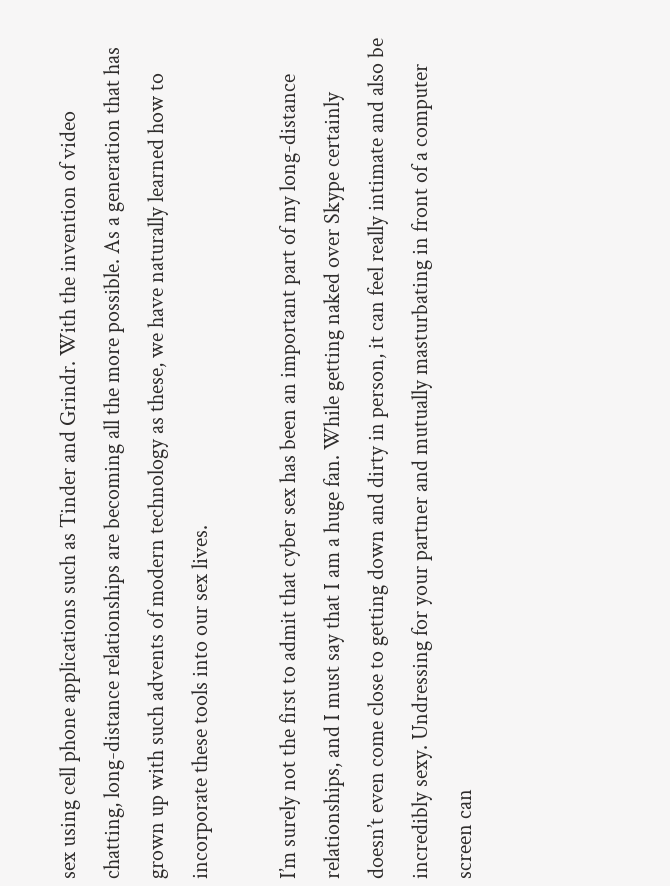sex using cell phone applications such as Tinder and Grindr. With the invention of video chatting, long-distance relationships are becoming all the more possible. As a generation that has grown up with such advents of modern technology as these, we have naturally learned how to incorporate these tools into our sex lives.

I’m surely not the first to admit that cyber sex has been an important part of my long-distance relationships, and I must say that I am a huge fan. While getting naked over Skype certainly doesn’t even come close to getting down and dirty in person, it can feel really intimate and also be incredibly sexy. Undressing for your partner and mutually masturbating in front of a computer screen can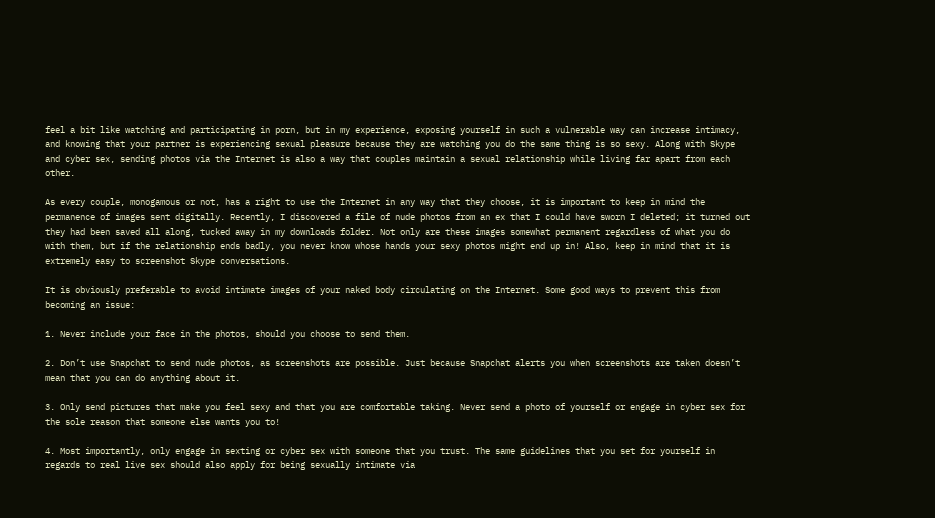feel a bit like watching and participating in porn, but in my experience, exposing yourself in such a vulnerable way can increase intimacy, and knowing that your partner is experiencing sexual pleasure because they are watching you do the same thing is so sexy. Along with Skype and cyber sex, sending photos via the Internet is also a way that couples maintain a sexual relationship while living far apart from each other.

As every couple, monogamous or not, has a right to use the Internet in any way that they choose, it is important to keep in mind the permanence of images sent digitally. Recently, I discovered a file of nude photos from an ex that I could have sworn I deleted; it turned out they had been saved all along, tucked away in my downloads folder. Not only are these images somewhat permanent regardless of what you do with them, but if the relationship ends badly, you never know whose hands your sexy photos might end up in! Also, keep in mind that it is extremely easy to screenshot Skype conversations.

It is obviously preferable to avoid intimate images of your naked body circulating on the Internet. Some good ways to prevent this from becoming an issue:

1. Never include your face in the photos, should you choose to send them.

2. Don’t use Snapchat to send nude photos, as screenshots are possible. Just because Snapchat alerts you when screenshots are taken doesn’t mean that you can do anything about it.

3. Only send pictures that make you feel sexy and that you are comfortable taking. Never send a photo of yourself or engage in cyber sex for the sole reason that someone else wants you to!

4. Most importantly, only engage in sexting or cyber sex with someone that you trust. The same guidelines that you set for yourself in regards to real live sex should also apply for being sexually intimate via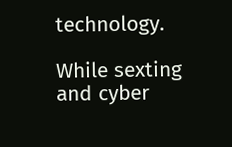technology.

While sexting and cyber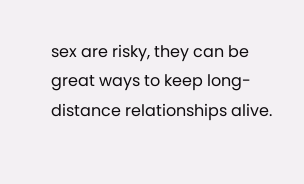sex are risky, they can be great ways to keep long-distance relationships alive.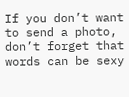If you don’t want to send a photo, don’t forget that words can be sexy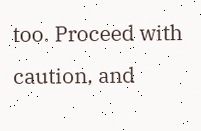too. Proceed with caution, and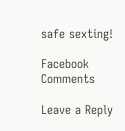safe sexting!

Facebook Comments

Leave a Reply